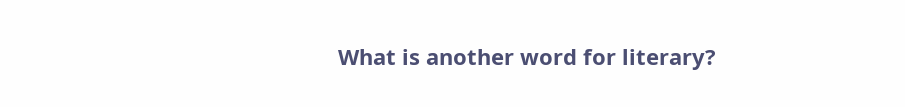What is another word for literary?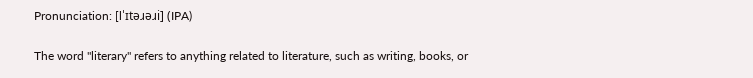Pronunciation: [lˈɪtəɹəɹi] (IPA)

The word "literary" refers to anything related to literature, such as writing, books, or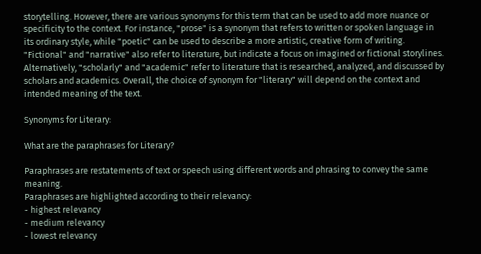storytelling. However, there are various synonyms for this term that can be used to add more nuance or specificity to the context. For instance, "prose" is a synonym that refers to written or spoken language in its ordinary style, while "poetic" can be used to describe a more artistic, creative form of writing. "Fictional" and "narrative" also refer to literature, but indicate a focus on imagined or fictional storylines. Alternatively, "scholarly" and "academic" refer to literature that is researched, analyzed, and discussed by scholars and academics. Overall, the choice of synonym for "literary" will depend on the context and intended meaning of the text.

Synonyms for Literary:

What are the paraphrases for Literary?

Paraphrases are restatements of text or speech using different words and phrasing to convey the same meaning.
Paraphrases are highlighted according to their relevancy:
- highest relevancy
- medium relevancy
- lowest relevancy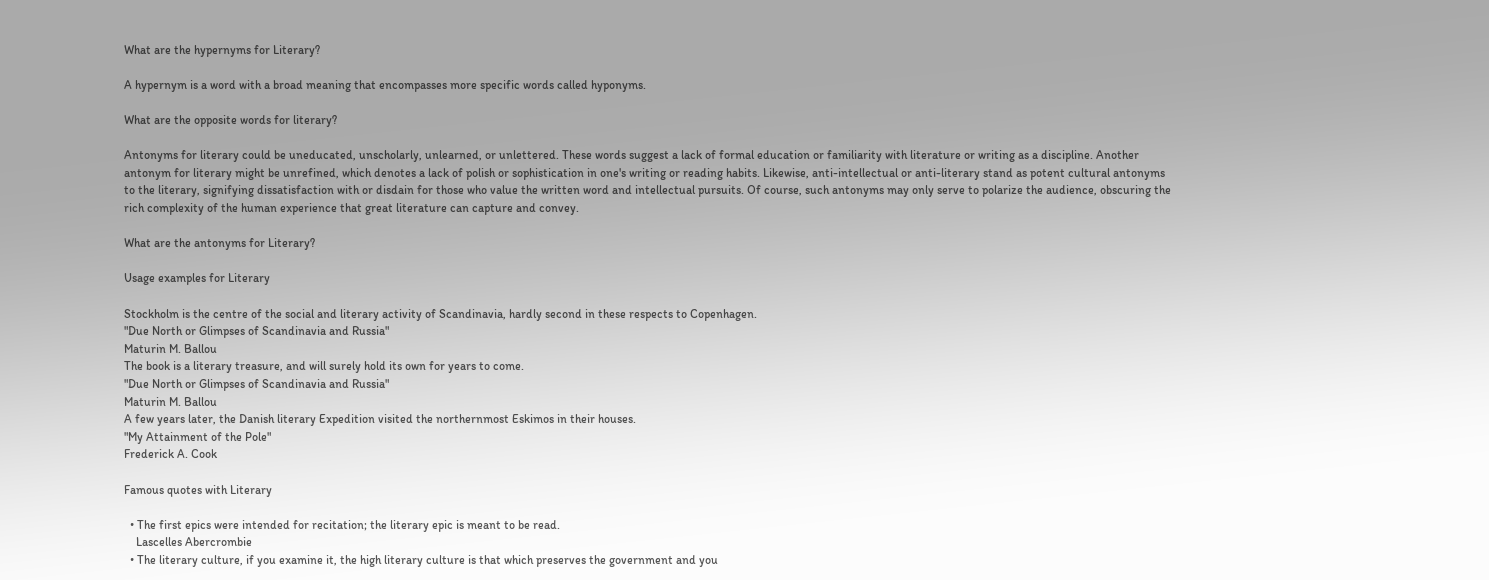What are the hypernyms for Literary?

A hypernym is a word with a broad meaning that encompasses more specific words called hyponyms.

What are the opposite words for literary?

Antonyms for literary could be uneducated, unscholarly, unlearned, or unlettered. These words suggest a lack of formal education or familiarity with literature or writing as a discipline. Another antonym for literary might be unrefined, which denotes a lack of polish or sophistication in one's writing or reading habits. Likewise, anti-intellectual or anti-literary stand as potent cultural antonyms to the literary, signifying dissatisfaction with or disdain for those who value the written word and intellectual pursuits. Of course, such antonyms may only serve to polarize the audience, obscuring the rich complexity of the human experience that great literature can capture and convey.

What are the antonyms for Literary?

Usage examples for Literary

Stockholm is the centre of the social and literary activity of Scandinavia, hardly second in these respects to Copenhagen.
"Due North or Glimpses of Scandinavia and Russia"
Maturin M. Ballou
The book is a literary treasure, and will surely hold its own for years to come.
"Due North or Glimpses of Scandinavia and Russia"
Maturin M. Ballou
A few years later, the Danish literary Expedition visited the northernmost Eskimos in their houses.
"My Attainment of the Pole"
Frederick A. Cook

Famous quotes with Literary

  • The first epics were intended for recitation; the literary epic is meant to be read.
    Lascelles Abercrombie
  • The literary culture, if you examine it, the high literary culture is that which preserves the government and you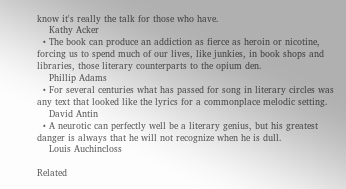know it's really the talk for those who have.
    Kathy Acker
  • The book can produce an addiction as fierce as heroin or nicotine, forcing us to spend much of our lives, like junkies, in book shops and libraries, those literary counterparts to the opium den.
    Phillip Adams
  • For several centuries what has passed for song in literary circles was any text that looked like the lyrics for a commonplace melodic setting.
    David Antin
  • A neurotic can perfectly well be a literary genius, but his greatest danger is always that he will not recognize when he is dull.
    Louis Auchincloss

Related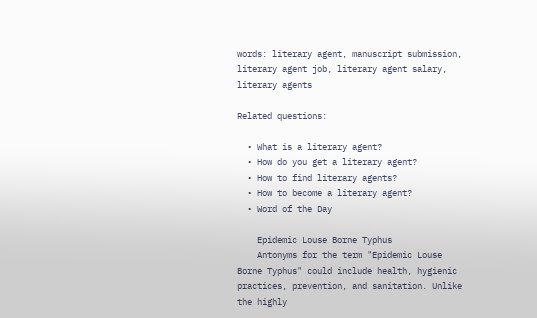words: literary agent, manuscript submission, literary agent job, literary agent salary, literary agents

Related questions:

  • What is a literary agent?
  • How do you get a literary agent?
  • How to find literary agents?
  • How to become a literary agent?
  • Word of the Day

    Epidemic Louse Borne Typhus
    Antonyms for the term "Epidemic Louse Borne Typhus" could include health, hygienic practices, prevention, and sanitation. Unlike the highly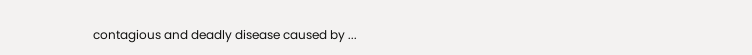contagious and deadly disease caused by ...